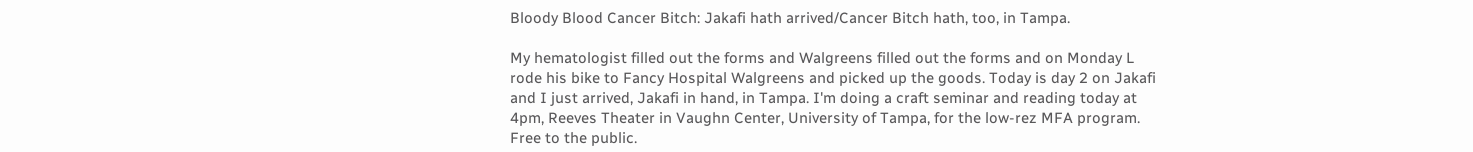Bloody Blood Cancer Bitch: Jakafi hath arrived/Cancer Bitch hath, too, in Tampa.

My hematologist filled out the forms and Walgreens filled out the forms and on Monday L rode his bike to Fancy Hospital Walgreens and picked up the goods. Today is day 2 on Jakafi and I just arrived, Jakafi in hand, in Tampa. I'm doing a craft seminar and reading today at 4pm, Reeves Theater in Vaughn Center, University of Tampa, for the low-rez MFA program. Free to the public.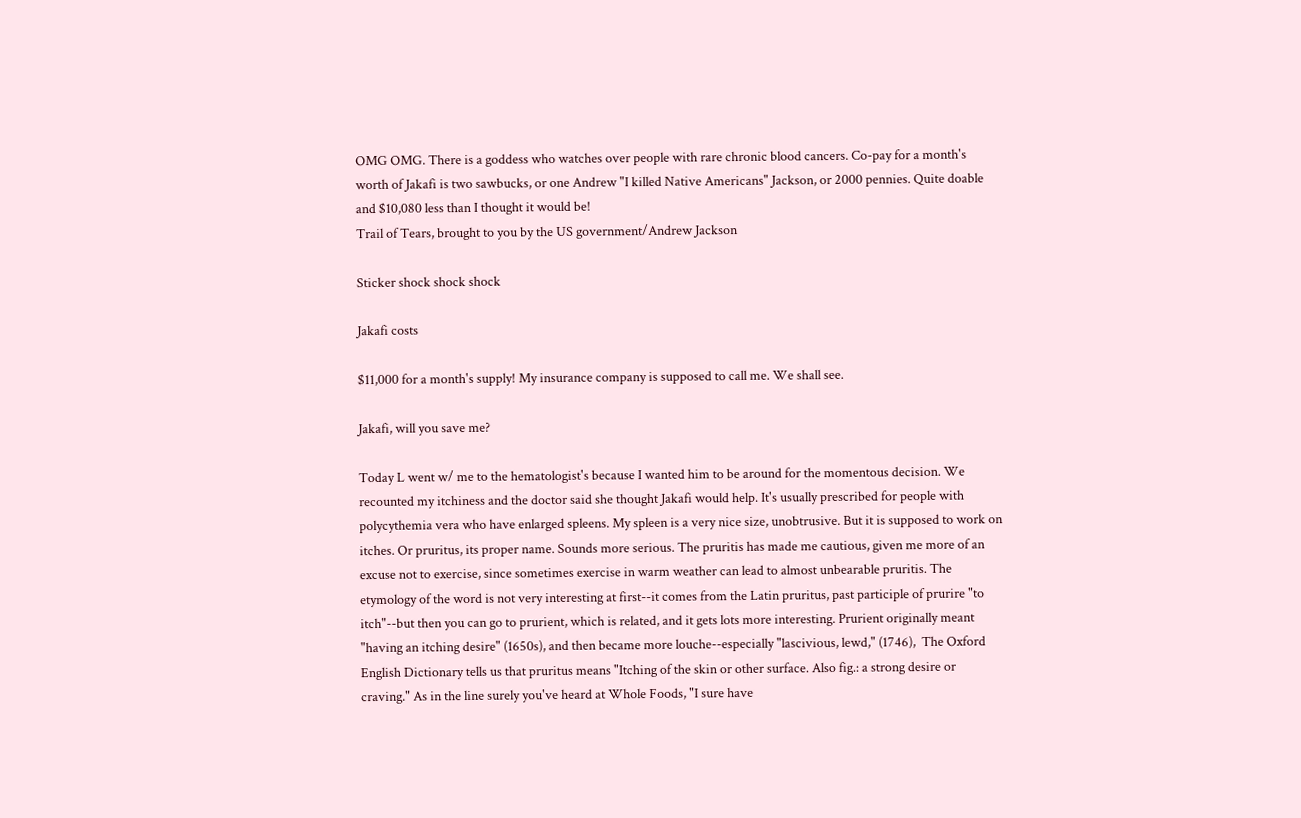OMG OMG. There is a goddess who watches over people with rare chronic blood cancers. Co-pay for a month's worth of Jakafi is two sawbucks, or one Andrew "I killed Native Americans" Jackson, or 2000 pennies. Quite doable and $10,080 less than I thought it would be!
Trail of Tears, brought to you by the US government/Andrew Jackson

Sticker shock shock shock

Jakafi costs

$11,000 for a month's supply! My insurance company is supposed to call me. We shall see.

Jakafi, will you save me?

Today L went w/ me to the hematologist's because I wanted him to be around for the momentous decision. We recounted my itchiness and the doctor said she thought Jakafi would help. It's usually prescribed for people with polycythemia vera who have enlarged spleens. My spleen is a very nice size, unobtrusive. But it is supposed to work on itches. Or pruritus, its proper name. Sounds more serious. The pruritis has made me cautious, given me more of an excuse not to exercise, since sometimes exercise in warm weather can lead to almost unbearable pruritis. The etymology of the word is not very interesting at first--it comes from the Latin pruritus, past participle of prurire "to itch"--but then you can go to prurient, which is related, and it gets lots more interesting. Prurient originally meant "having an itching desire" (1650s), and then became more louche--especially "lascivious, lewd," (1746),  The Oxford English Dictionary tells us that pruritus means "Itching of the skin or other surface. Also fig.: a strong desire or craving." As in the line surely you've heard at Whole Foods, "I sure have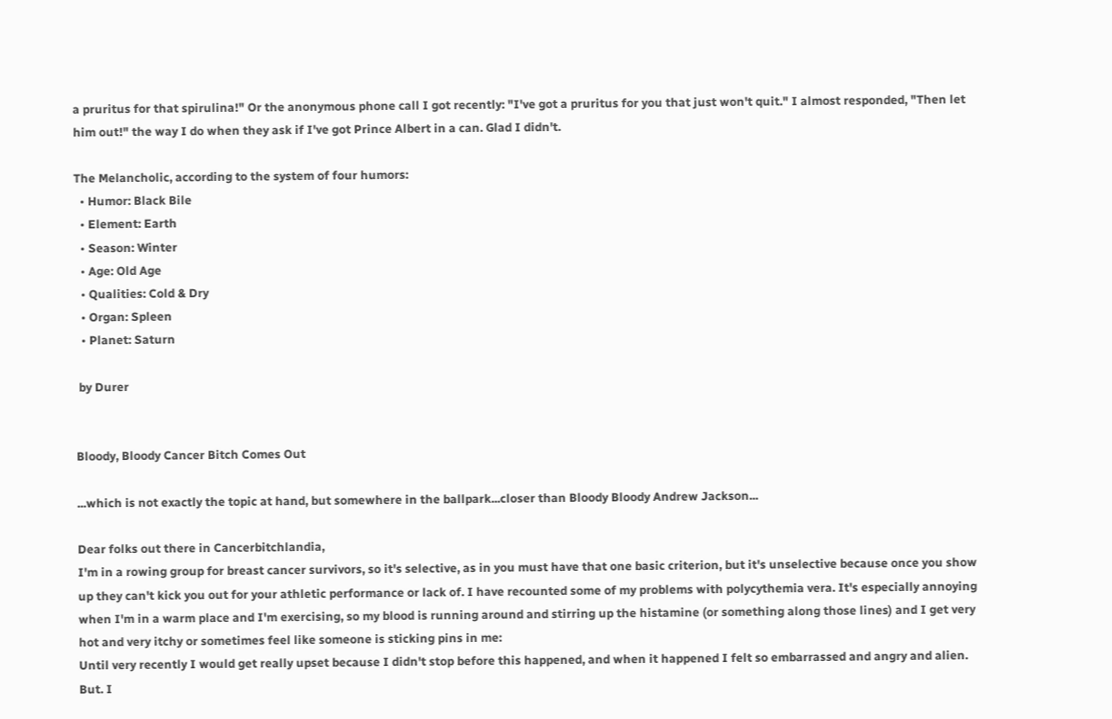a pruritus for that spirulina!" Or the anonymous phone call I got recently: "I've got a pruritus for you that just won't quit." I almost responded, "Then let him out!" the way I do when they ask if I've got Prince Albert in a can. Glad I didn't.

The Melancholic, according to the system of four humors:
  • Humor: Black Bile
  • Element: Earth
  • Season: Winter
  • Age: Old Age
  • Qualities: Cold & Dry
  • Organ: Spleen
  • Planet: Saturn

 by Durer


Bloody, Bloody Cancer Bitch Comes Out

...which is not exactly the topic at hand, but somewhere in the ballpark...closer than Bloody Bloody Andrew Jackson...

Dear folks out there in Cancerbitchlandia,
I'm in a rowing group for breast cancer survivors, so it's selective, as in you must have that one basic criterion, but it's unselective because once you show up they can't kick you out for your athletic performance or lack of. I have recounted some of my problems with polycythemia vera. It's especially annoying when I'm in a warm place and I'm exercising, so my blood is running around and stirring up the histamine (or something along those lines) and I get very hot and very itchy or sometimes feel like someone is sticking pins in me:
Until very recently I would get really upset because I didn't stop before this happened, and when it happened I felt so embarrassed and angry and alien. But. I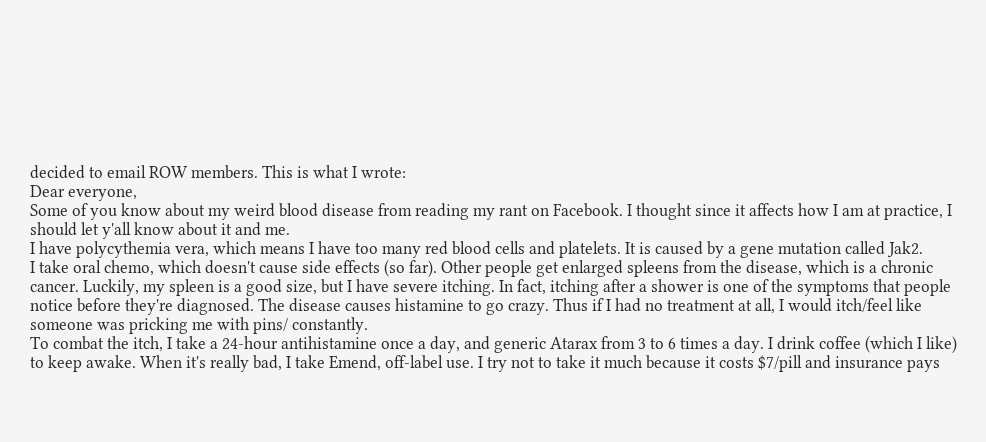decided to email ROW members. This is what I wrote:
Dear everyone,
Some of you know about my weird blood disease from reading my rant on Facebook. I thought since it affects how I am at practice, I should let y'all know about it and me.
I have polycythemia vera, which means I have too many red blood cells and platelets. It is caused by a gene mutation called Jak2.
I take oral chemo, which doesn't cause side effects (so far). Other people get enlarged spleens from the disease, which is a chronic cancer. Luckily, my spleen is a good size, but I have severe itching. In fact, itching after a shower is one of the symptoms that people notice before they're diagnosed. The disease causes histamine to go crazy. Thus if I had no treatment at all, I would itch/feel like someone was pricking me with pins/ constantly.
To combat the itch, I take a 24-hour antihistamine once a day, and generic Atarax from 3 to 6 times a day. I drink coffee (which I like) to keep awake. When it's really bad, I take Emend, off-label use. I try not to take it much because it costs $7/pill and insurance pays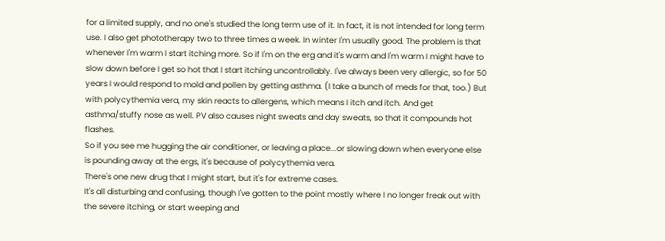for a limited supply, and no one's studied the long term use of it. In fact, it is not intended for long term use. I also get phototherapy two to three times a week. In winter I'm usually good. The problem is that whenever I'm warm I start itching more. So if I'm on the erg and it's warm and I'm warm I might have to slow down before I get so hot that I start itching uncontrollably. I've always been very allergic, so for 50 years I would respond to mold and pollen by getting asthma. (I take a bunch of meds for that, too.) But with polycythemia vera, my skin reacts to allergens, which means I itch and itch. And get asthma/stuffy nose as well. PV also causes night sweats and day sweats, so that it compounds hot flashes.
So if you see me hugging the air conditioner, or leaving a place...or slowing down when everyone else is pounding away at the ergs, it's because of polycythemia vera.
There's one new drug that I might start, but it's for extreme cases.
It's all disturbing and confusing, though I've gotten to the point mostly where I no longer freak out with the severe itching, or start weeping and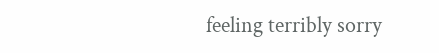feeling terribly sorry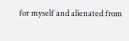for myself and alienated from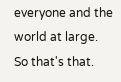everyone and the world at large.
So that's that.